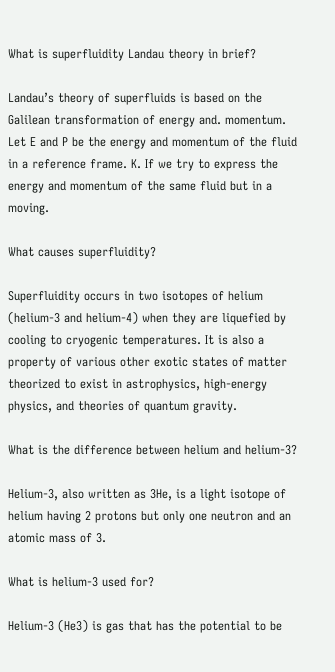What is superfluidity Landau theory in brief?

Landau’s theory of superfluids is based on the Galilean transformation of energy and. momentum. Let E and P be the energy and momentum of the fluid in a reference frame. K. If we try to express the energy and momentum of the same fluid but in a moving.

What causes superfluidity?

Superfluidity occurs in two isotopes of helium (helium-3 and helium-4) when they are liquefied by cooling to cryogenic temperatures. It is also a property of various other exotic states of matter theorized to exist in astrophysics, high-energy physics, and theories of quantum gravity.

What is the difference between helium and helium-3?

Helium-3, also written as 3He, is a light isotope of helium having 2 protons but only one neutron and an atomic mass of 3.

What is helium-3 used for?

Helium-3 (He3) is gas that has the potential to be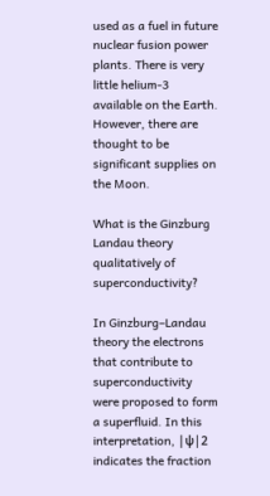used as a fuel in future nuclear fusion power plants. There is very little helium-3 available on the Earth. However, there are thought to be significant supplies on the Moon.

What is the Ginzburg Landau theory qualitatively of superconductivity?

In Ginzburg–Landau theory the electrons that contribute to superconductivity were proposed to form a superfluid. In this interpretation, |ψ|2 indicates the fraction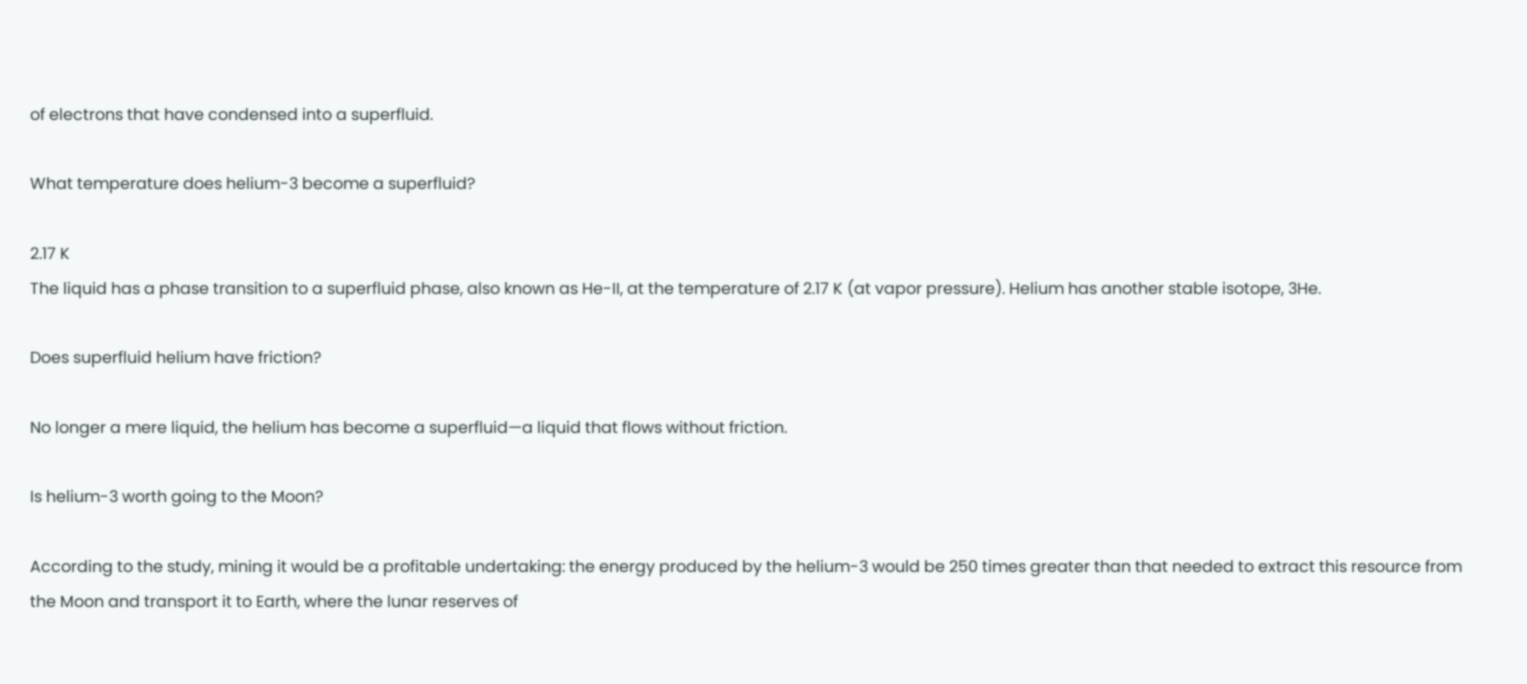of electrons that have condensed into a superfluid.

What temperature does helium-3 become a superfluid?

2.17 K
The liquid has a phase transition to a superfluid phase, also known as He-II, at the temperature of 2.17 K (at vapor pressure). Helium has another stable isotope, 3He.

Does superfluid helium have friction?

No longer a mere liquid, the helium has become a superfluid—a liquid that flows without friction.

Is helium-3 worth going to the Moon?

According to the study, mining it would be a profitable undertaking: the energy produced by the helium-3 would be 250 times greater than that needed to extract this resource from the Moon and transport it to Earth, where the lunar reserves of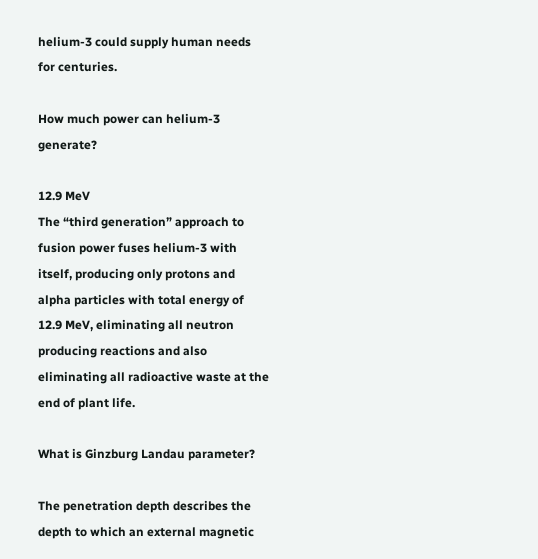helium-3 could supply human needs for centuries.

How much power can helium-3 generate?

12.9 MeV
The “third generation” approach to fusion power fuses helium-3 with itself, producing only protons and alpha particles with total energy of 12.9 MeV, eliminating all neutron producing reactions and also eliminating all radioactive waste at the end of plant life.

What is Ginzburg Landau parameter?

The penetration depth describes the depth to which an external magnetic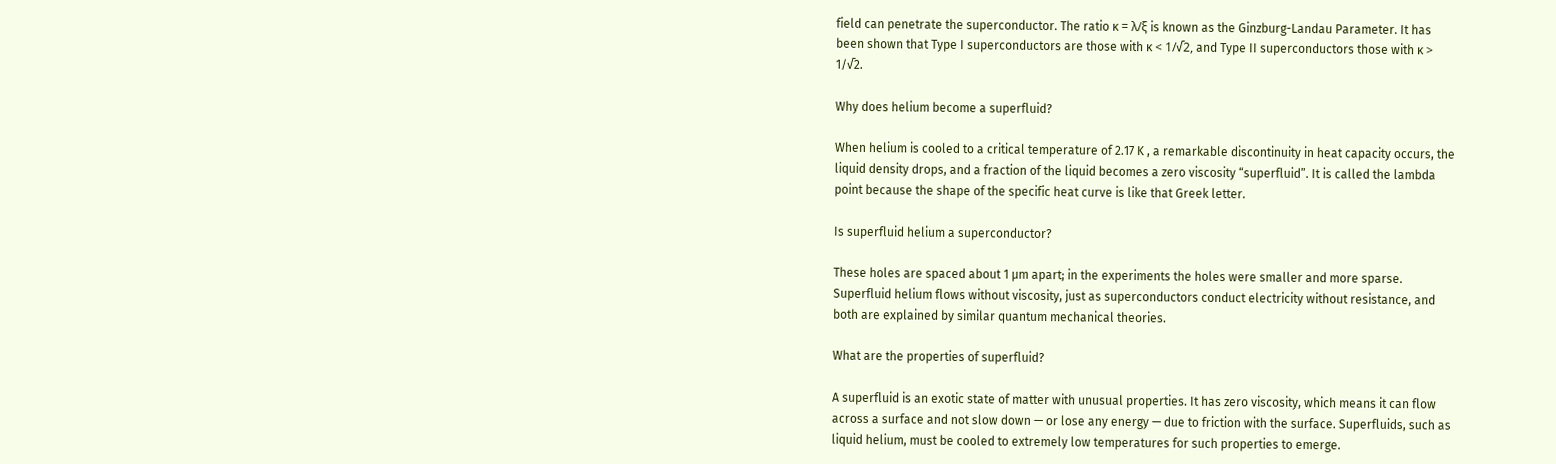field can penetrate the superconductor. The ratio κ = λ/ξ is known as the Ginzburg-Landau Parameter. It has been shown that Type I superconductors are those with κ < 1/√2, and Type II superconductors those with κ > 1/√2.

Why does helium become a superfluid?

When helium is cooled to a critical temperature of 2.17 K , a remarkable discontinuity in heat capacity occurs, the liquid density drops, and a fraction of the liquid becomes a zero viscosity “superfluid”. It is called the lambda point because the shape of the specific heat curve is like that Greek letter.

Is superfluid helium a superconductor?

These holes are spaced about 1 µm apart; in the experiments the holes were smaller and more sparse. Superfluid helium flows without viscosity, just as superconductors conduct electricity without resistance, and both are explained by similar quantum mechanical theories.

What are the properties of superfluid?

A superfluid is an exotic state of matter with unusual properties. It has zero viscosity, which means it can flow across a surface and not slow down — or lose any energy — due to friction with the surface. Superfluids, such as liquid helium, must be cooled to extremely low temperatures for such properties to emerge.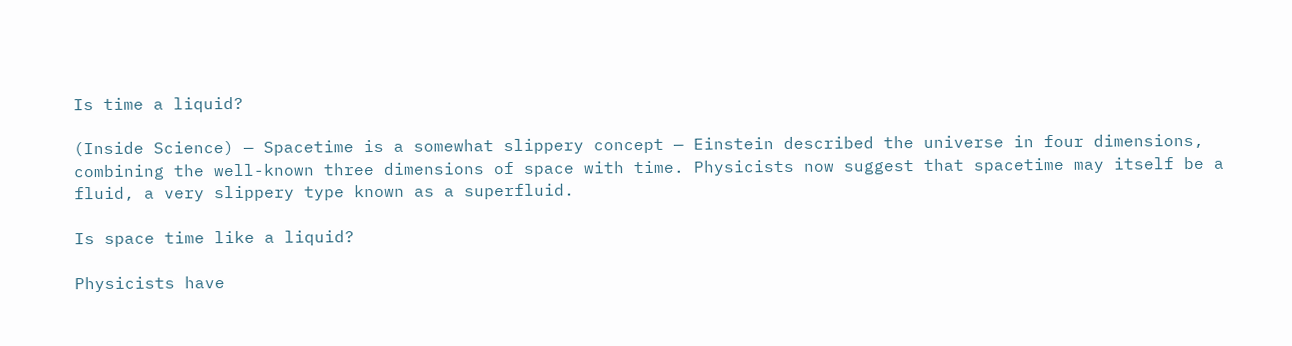Is time a liquid?

(Inside Science) — Spacetime is a somewhat slippery concept — Einstein described the universe in four dimensions, combining the well-known three dimensions of space with time. Physicists now suggest that spacetime may itself be a fluid, a very slippery type known as a superfluid.

Is space time like a liquid?

Physicists have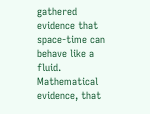gathered evidence that space-time can behave like a fluid. Mathematical evidence, that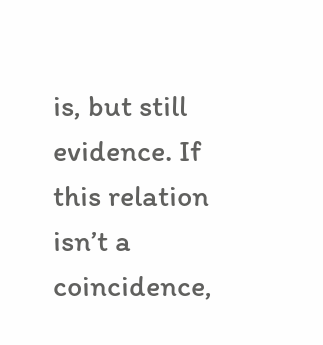is, but still evidence. If this relation isn’t a coincidence,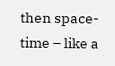then space-time – like a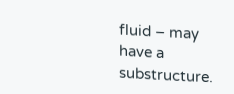fluid – may have a substructure.